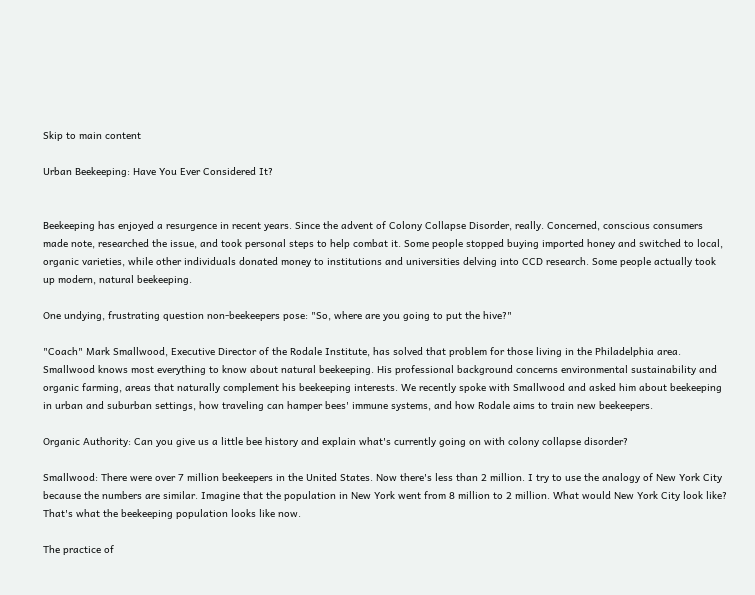Skip to main content

Urban Beekeeping: Have You Ever Considered It?


Beekeeping has enjoyed a resurgence in recent years. Since the advent of Colony Collapse Disorder, really. Concerned, conscious consumers made note, researched the issue, and took personal steps to help combat it. Some people stopped buying imported honey and switched to local, organic varieties, while other individuals donated money to institutions and universities delving into CCD research. Some people actually took up modern, natural beekeeping.

One undying, frustrating question non-beekeepers pose: "So, where are you going to put the hive?"

"Coach" Mark Smallwood, Executive Director of the Rodale Institute, has solved that problem for those living in the Philadelphia area. Smallwood knows most everything to know about natural beekeeping. His professional background concerns environmental sustainability and organic farming, areas that naturally complement his beekeeping interests. We recently spoke with Smallwood and asked him about beekeeping in urban and suburban settings, how traveling can hamper bees' immune systems, and how Rodale aims to train new beekeepers.

Organic Authority: Can you give us a little bee history and explain what's currently going on with colony collapse disorder?

Smallwood: There were over 7 million beekeepers in the United States. Now there's less than 2 million. I try to use the analogy of New York City because the numbers are similar. Imagine that the population in New York went from 8 million to 2 million. What would New York City look like? That's what the beekeeping population looks like now.

The practice of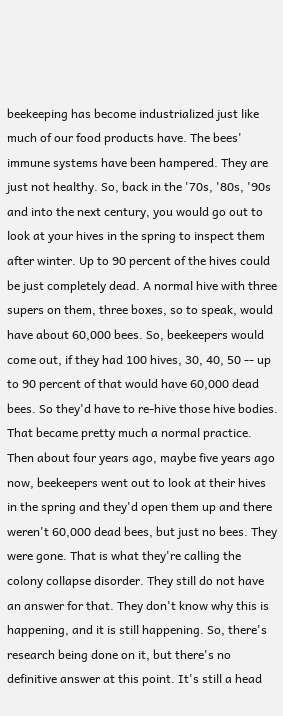beekeeping has become industrialized just like much of our food products have. The bees' immune systems have been hampered. They are just not healthy. So, back in the '70s, '80s, '90s and into the next century, you would go out to look at your hives in the spring to inspect them after winter. Up to 90 percent of the hives could be just completely dead. A normal hive with three supers on them, three boxes, so to speak, would have about 60,000 bees. So, beekeepers would come out, if they had 100 hives, 30, 40, 50 -- up to 90 percent of that would have 60,000 dead bees. So they'd have to re-hive those hive bodies. That became pretty much a normal practice. Then about four years ago, maybe five years ago now, beekeepers went out to look at their hives in the spring and they'd open them up and there weren't 60,000 dead bees, but just no bees. They were gone. That is what they're calling the colony collapse disorder. They still do not have an answer for that. They don't know why this is happening, and it is still happening. So, there's research being done on it, but there's no definitive answer at this point. It's still a head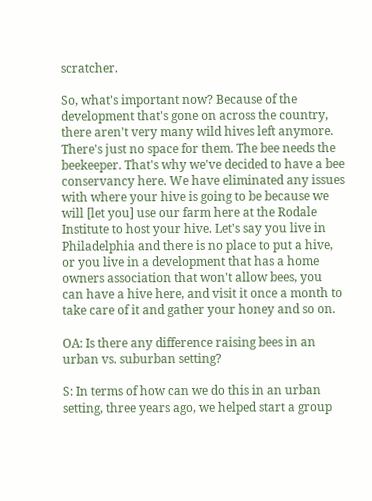scratcher.

So, what's important now? Because of the development that's gone on across the country, there aren't very many wild hives left anymore. There's just no space for them. The bee needs the beekeeper. That's why we've decided to have a bee conservancy here. We have eliminated any issues with where your hive is going to be because we will [let you] use our farm here at the Rodale Institute to host your hive. Let's say you live in Philadelphia and there is no place to put a hive, or you live in a development that has a home owners association that won't allow bees, you can have a hive here, and visit it once a month to take care of it and gather your honey and so on.

OA: Is there any difference raising bees in an urban vs. suburban setting?

S: In terms of how can we do this in an urban setting, three years ago, we helped start a group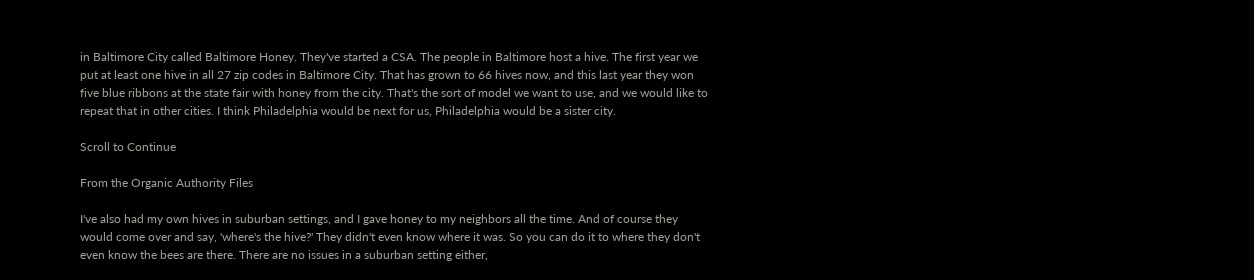in Baltimore City called Baltimore Honey. They've started a CSA. The people in Baltimore host a hive. The first year we put at least one hive in all 27 zip codes in Baltimore City. That has grown to 66 hives now, and this last year they won five blue ribbons at the state fair with honey from the city. That's the sort of model we want to use, and we would like to repeat that in other cities. I think Philadelphia would be next for us, Philadelphia would be a sister city.

Scroll to Continue

From the Organic Authority Files

I've also had my own hives in suburban settings, and I gave honey to my neighbors all the time. And of course they would come over and say, 'where's the hive?' They didn't even know where it was. So you can do it to where they don't even know the bees are there. There are no issues in a suburban setting either,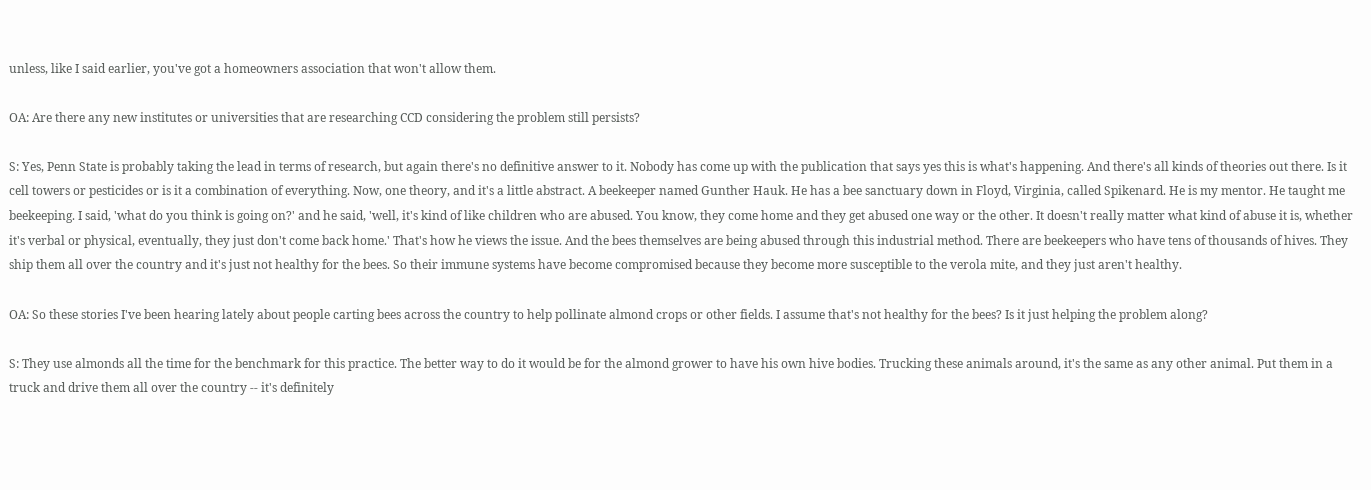unless, like I said earlier, you've got a homeowners association that won't allow them.

OA: Are there any new institutes or universities that are researching CCD considering the problem still persists?

S: Yes, Penn State is probably taking the lead in terms of research, but again there's no definitive answer to it. Nobody has come up with the publication that says yes this is what's happening. And there's all kinds of theories out there. Is it cell towers or pesticides or is it a combination of everything. Now, one theory, and it's a little abstract. A beekeeper named Gunther Hauk. He has a bee sanctuary down in Floyd, Virginia, called Spikenard. He is my mentor. He taught me beekeeping. I said, 'what do you think is going on?' and he said, 'well, it's kind of like children who are abused. You know, they come home and they get abused one way or the other. It doesn't really matter what kind of abuse it is, whether it's verbal or physical, eventually, they just don't come back home.' That's how he views the issue. And the bees themselves are being abused through this industrial method. There are beekeepers who have tens of thousands of hives. They ship them all over the country and it's just not healthy for the bees. So their immune systems have become compromised because they become more susceptible to the verola mite, and they just aren't healthy.

OA: So these stories I've been hearing lately about people carting bees across the country to help pollinate almond crops or other fields. I assume that's not healthy for the bees? Is it just helping the problem along?

S: They use almonds all the time for the benchmark for this practice. The better way to do it would be for the almond grower to have his own hive bodies. Trucking these animals around, it's the same as any other animal. Put them in a truck and drive them all over the country -- it's definitely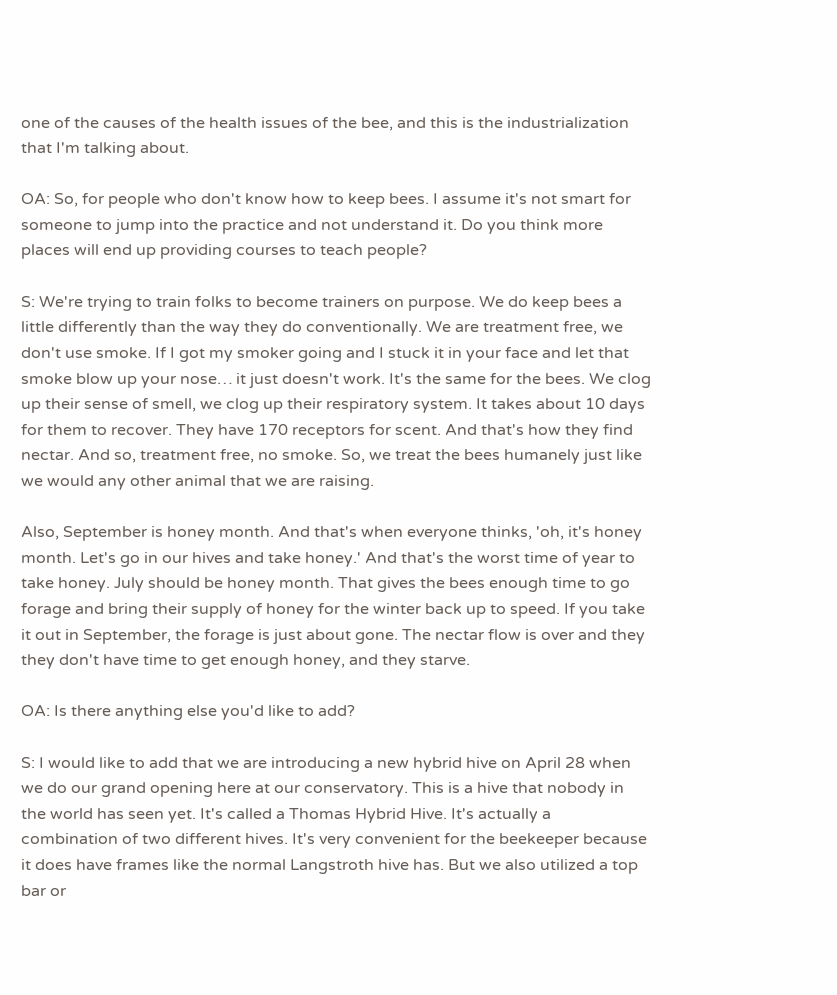one of the causes of the health issues of the bee, and this is the industrialization that I'm talking about.

OA: So, for people who don't know how to keep bees. I assume it's not smart for someone to jump into the practice and not understand it. Do you think more places will end up providing courses to teach people?

S: We're trying to train folks to become trainers on purpose. We do keep bees a little differently than the way they do conventionally. We are treatment free, we don't use smoke. If I got my smoker going and I stuck it in your face and let that smoke blow up your nose… it just doesn't work. It's the same for the bees. We clog up their sense of smell, we clog up their respiratory system. It takes about 10 days for them to recover. They have 170 receptors for scent. And that's how they find nectar. And so, treatment free, no smoke. So, we treat the bees humanely just like we would any other animal that we are raising.

Also, September is honey month. And that's when everyone thinks, 'oh, it's honey month. Let's go in our hives and take honey.' And that's the worst time of year to take honey. July should be honey month. That gives the bees enough time to go forage and bring their supply of honey for the winter back up to speed. If you take it out in September, the forage is just about gone. The nectar flow is over and they they don't have time to get enough honey, and they starve.

OA: Is there anything else you'd like to add?

S: I would like to add that we are introducing a new hybrid hive on April 28 when we do our grand opening here at our conservatory. This is a hive that nobody in the world has seen yet. It's called a Thomas Hybrid Hive. It's actually a combination of two different hives. It's very convenient for the beekeeper because it does have frames like the normal Langstroth hive has. But we also utilized a top bar or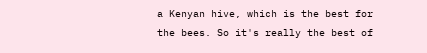a Kenyan hive, which is the best for the bees. So it's really the best of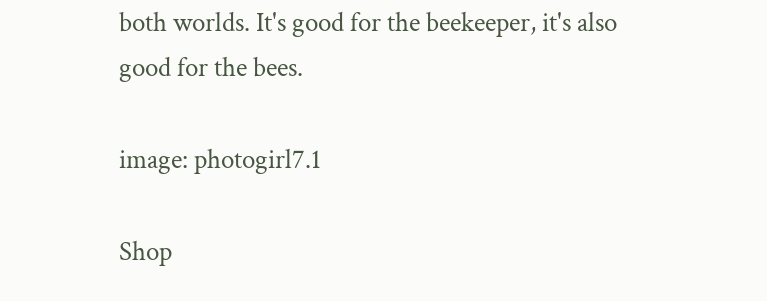both worlds. It's good for the beekeeper, it's also good for the bees.

image: photogirl7.1

Shop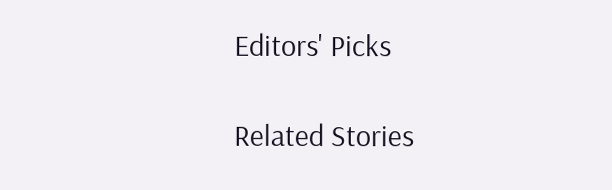Editors' Picks

Related Stories